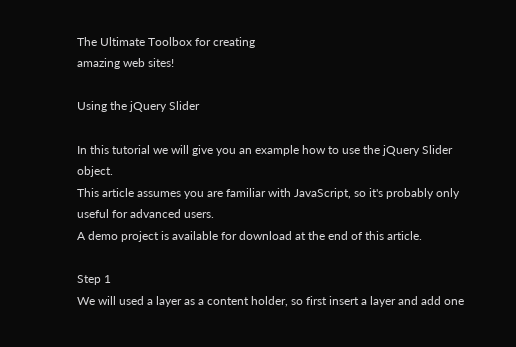The Ultimate Toolbox for creating
amazing web sites!

Using the jQuery Slider

In this tutorial we will give you an example how to use the jQuery Slider object.
This article assumes you are familiar with JavaScript, so it's probably only useful for advanced users.
A demo project is available for download at the end of this article.

Step 1
We will used a layer as a content holder, so first insert a layer and add one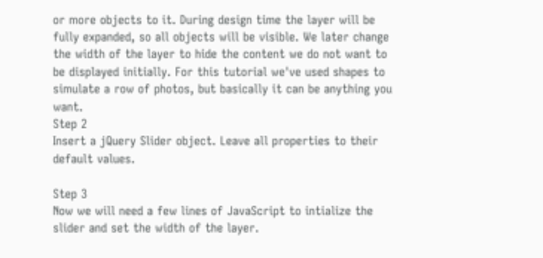or more objects to it. During design time the layer will be fully expanded, so all objects will be visible. We later change the width of the layer to hide the content we do not want to be displayed initially. For this tutorial we've used shapes to simulate a row of photos, but basically it can be anything you want.
Step 2
Insert a jQuery Slider object. Leave all properties to their default values.

Step 3
Now we will need a few lines of JavaScript to intialize the slider and set the width of the layer.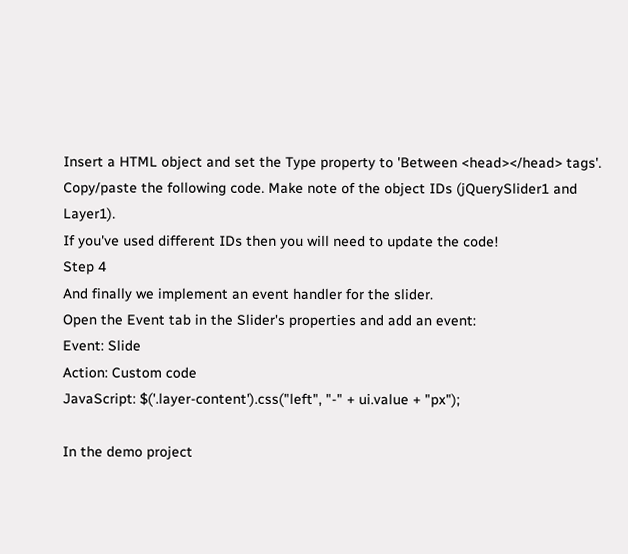Insert a HTML object and set the Type property to 'Between <head></head> tags'.
Copy/paste the following code. Make note of the object IDs (jQuerySlider1 and Layer1).
If you've used different IDs then you will need to update the code!
Step 4
And finally we implement an event handler for the slider.
Open the Event tab in the Slider's properties and add an event:
Event: Slide
Action: Custom code
JavaScript: $('.layer-content').css("left", "-" + ui.value + "px");

In the demo project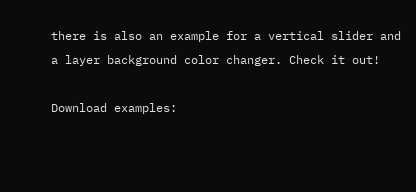there is also an example for a vertical slider and a layer background color changer. Check it out!

Download examples: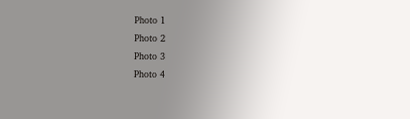Photo 1
Photo 2
Photo 3
Photo 4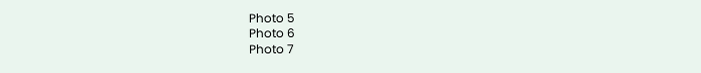Photo 5
Photo 6
Photo 7